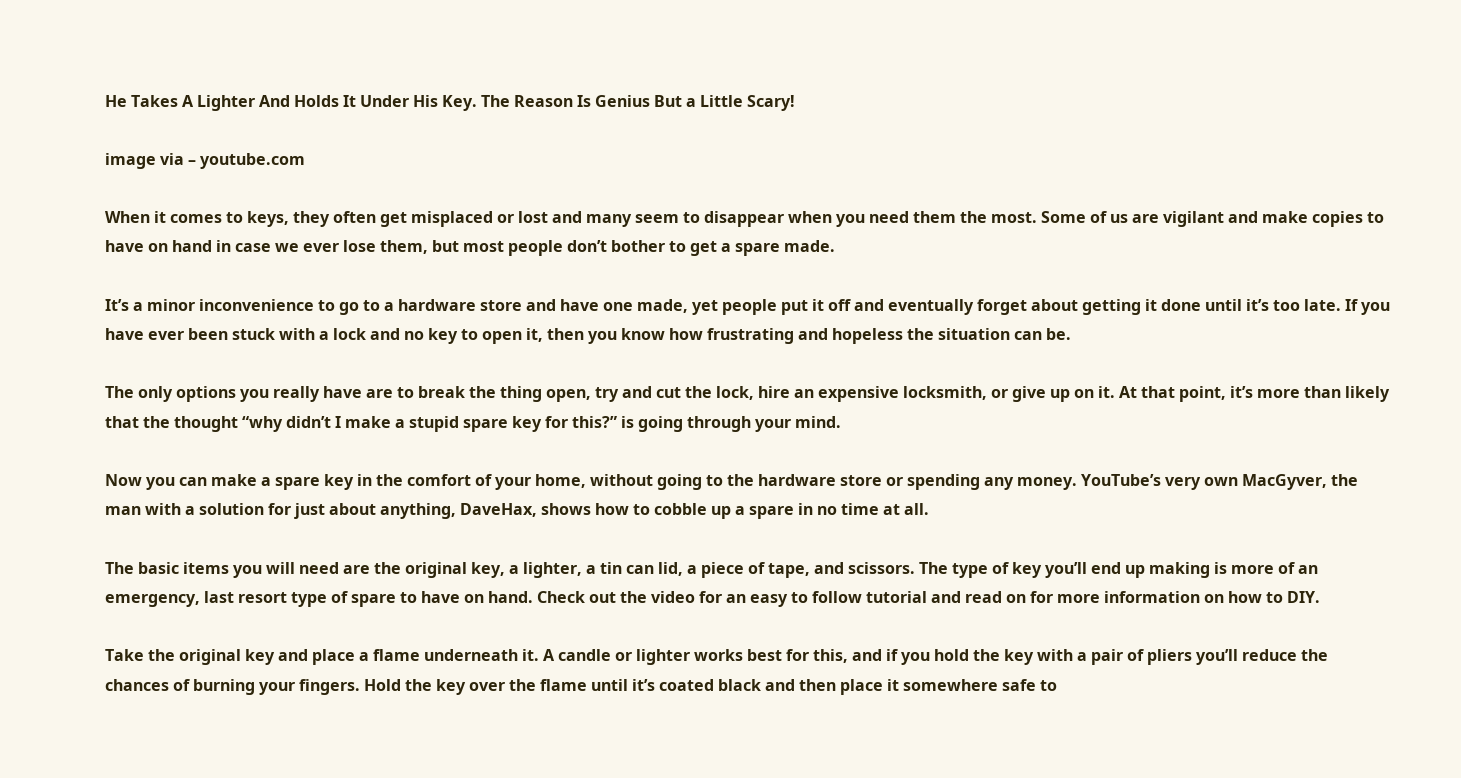He Takes A Lighter And Holds It Under His Key. The Reason Is Genius But a Little Scary!

image via – youtube.com

When it comes to keys, they often get misplaced or lost and many seem to disappear when you need them the most. Some of us are vigilant and make copies to have on hand in case we ever lose them, but most people don’t bother to get a spare made.

It’s a minor inconvenience to go to a hardware store and have one made, yet people put it off and eventually forget about getting it done until it’s too late. If you have ever been stuck with a lock and no key to open it, then you know how frustrating and hopeless the situation can be.

The only options you really have are to break the thing open, try and cut the lock, hire an expensive locksmith, or give up on it. At that point, it’s more than likely that the thought “why didn’t I make a stupid spare key for this?” is going through your mind.

Now you can make a spare key in the comfort of your home, without going to the hardware store or spending any money. YouTube’s very own MacGyver, the man with a solution for just about anything, DaveHax, shows how to cobble up a spare in no time at all.

The basic items you will need are the original key, a lighter, a tin can lid, a piece of tape, and scissors. The type of key you’ll end up making is more of an emergency, last resort type of spare to have on hand. Check out the video for an easy to follow tutorial and read on for more information on how to DIY.

Take the original key and place a flame underneath it. A candle or lighter works best for this, and if you hold the key with a pair of pliers you’ll reduce the chances of burning your fingers. Hold the key over the flame until it’s coated black and then place it somewhere safe to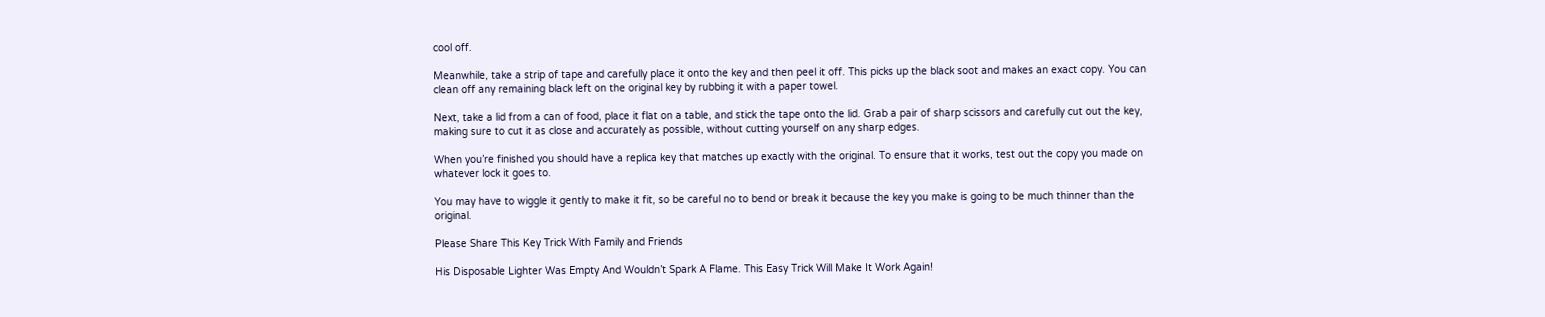cool off.

Meanwhile, take a strip of tape and carefully place it onto the key and then peel it off. This picks up the black soot and makes an exact copy. You can clean off any remaining black left on the original key by rubbing it with a paper towel.

Next, take a lid from a can of food, place it flat on a table, and stick the tape onto the lid. Grab a pair of sharp scissors and carefully cut out the key, making sure to cut it as close and accurately as possible, without cutting yourself on any sharp edges.

When you’re finished you should have a replica key that matches up exactly with the original. To ensure that it works, test out the copy you made on whatever lock it goes to.

You may have to wiggle it gently to make it fit, so be careful no to bend or break it because the key you make is going to be much thinner than the original.

Please Share This Key Trick With Family and Friends

His Disposable Lighter Was Empty And Wouldn’t Spark A Flame. This Easy Trick Will Make It Work Again!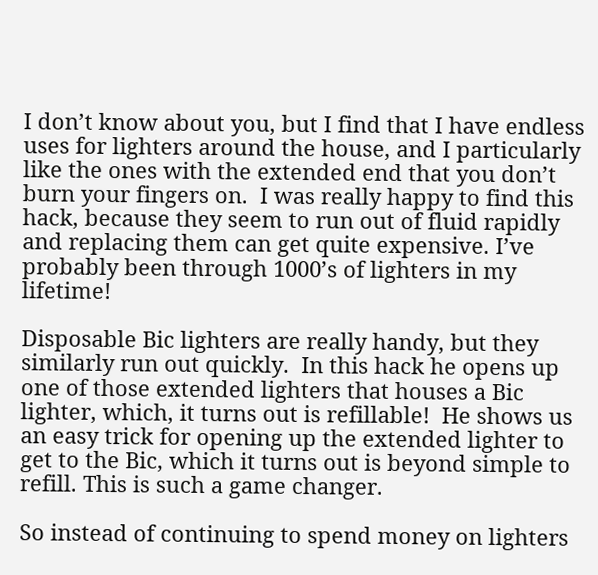I don’t know about you, but I find that I have endless uses for lighters around the house, and I particularly like the ones with the extended end that you don’t burn your fingers on.  I was really happy to find this hack, because they seem to run out of fluid rapidly and replacing them can get quite expensive. I’ve probably been through 1000’s of lighters in my lifetime!

Disposable Bic lighters are really handy, but they similarly run out quickly.  In this hack he opens up one of those extended lighters that houses a Bic lighter, which, it turns out is refillable!  He shows us an easy trick for opening up the extended lighter to get to the Bic, which it turns out is beyond simple to refill. This is such a game changer.

So instead of continuing to spend money on lighters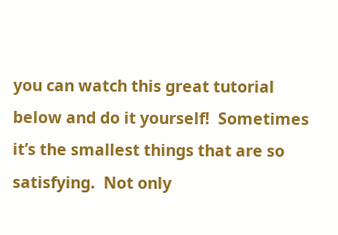you can watch this great tutorial below and do it yourself!  Sometimes it’s the smallest things that are so satisfying.  Not only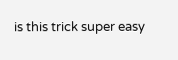is this trick super easy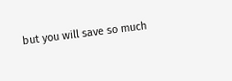but you will save so much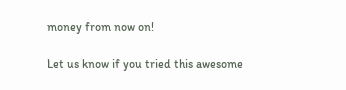money from now on!

Let us know if you tried this awesome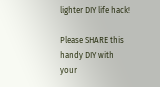lighter DIY life hack!

Please SHARE this handy DIY with your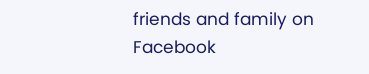friends and family on Facebook